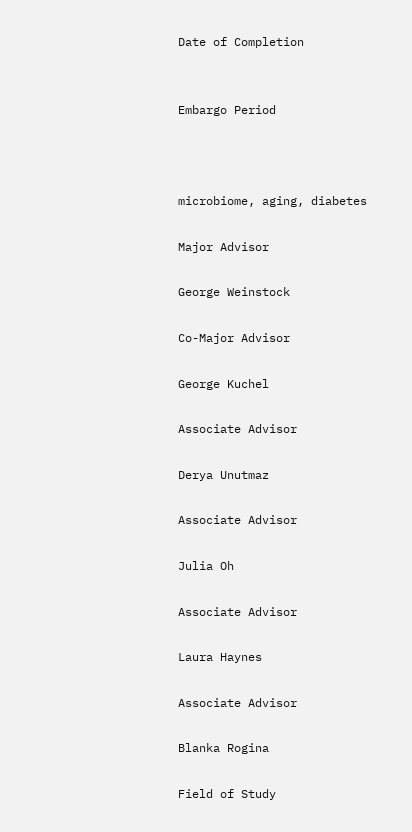Date of Completion


Embargo Period



microbiome, aging, diabetes

Major Advisor

George Weinstock

Co-Major Advisor

George Kuchel

Associate Advisor

Derya Unutmaz

Associate Advisor

Julia Oh

Associate Advisor

Laura Haynes

Associate Advisor

Blanka Rogina

Field of Study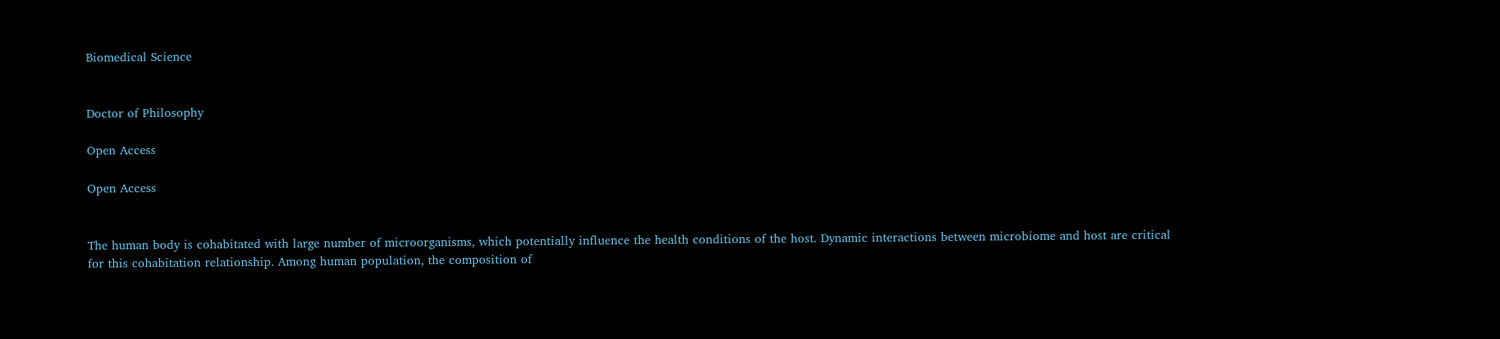Biomedical Science


Doctor of Philosophy

Open Access

Open Access


The human body is cohabitated with large number of microorganisms, which potentially influence the health conditions of the host. Dynamic interactions between microbiome and host are critical for this cohabitation relationship. Among human population, the composition of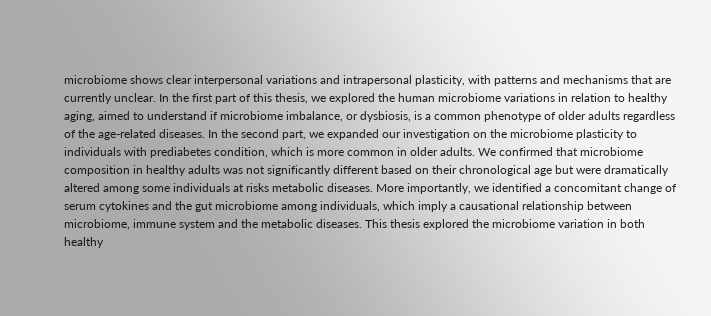microbiome shows clear interpersonal variations and intrapersonal plasticity, with patterns and mechanisms that are currently unclear. In the first part of this thesis, we explored the human microbiome variations in relation to healthy aging, aimed to understand if microbiome imbalance, or dysbiosis, is a common phenotype of older adults regardless of the age-related diseases. In the second part, we expanded our investigation on the microbiome plasticity to individuals with prediabetes condition, which is more common in older adults. We confirmed that microbiome composition in healthy adults was not significantly different based on their chronological age but were dramatically altered among some individuals at risks metabolic diseases. More importantly, we identified a concomitant change of serum cytokines and the gut microbiome among individuals, which imply a causational relationship between microbiome, immune system and the metabolic diseases. This thesis explored the microbiome variation in both healthy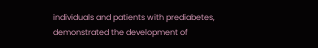individuals and patients with prediabetes, demonstrated the development of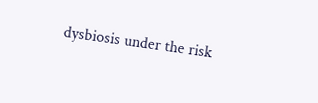dysbiosis under the risk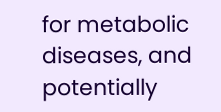for metabolic diseases, and potentially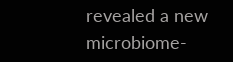revealed a new microbiome-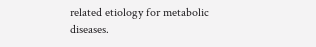related etiology for metabolic diseases.